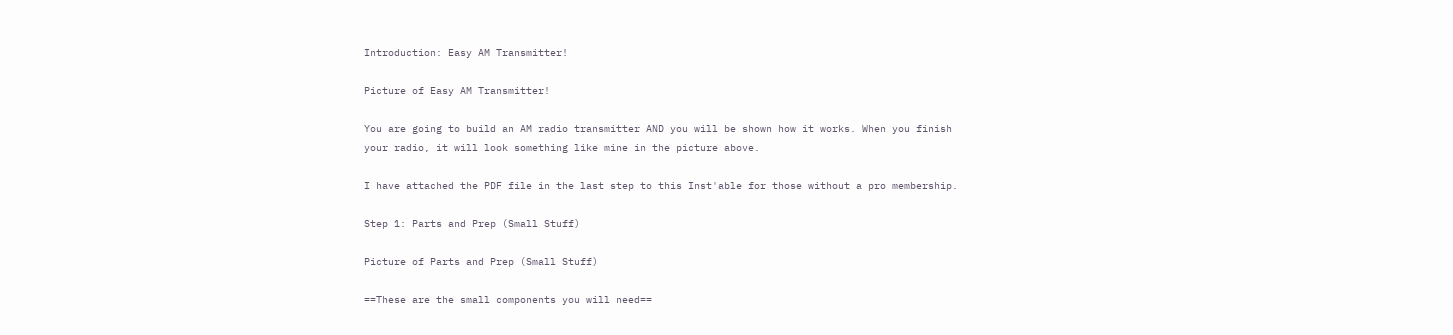Introduction: Easy AM Transmitter!

Picture of Easy AM Transmitter!

You are going to build an AM radio transmitter AND you will be shown how it works. When you finish your radio, it will look something like mine in the picture above.

I have attached the PDF file in the last step to this Inst'able for those without a pro membership.

Step 1: Parts and Prep (Small Stuff)

Picture of Parts and Prep (Small Stuff)

==These are the small components you will need==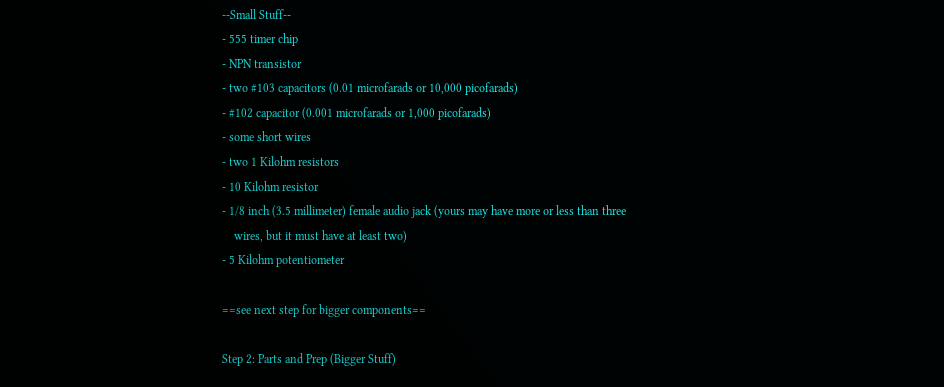--Small Stuff--
- 555 timer chip
- NPN transistor
- two #103 capacitors (0.01 microfarads or 10,000 picofarads)
- #102 capacitor (0.001 microfarads or 1,000 picofarads)
- some short wires
- two 1 Kilohm resistors
- 10 Kilohm resistor
- 1/8 inch (3.5 millimeter) female audio jack (yours may have more or less than three
    wires, but it must have at least two)
- 5 Kilohm potentiometer

==see next step for bigger components==

Step 2: Parts and Prep (Bigger Stuff)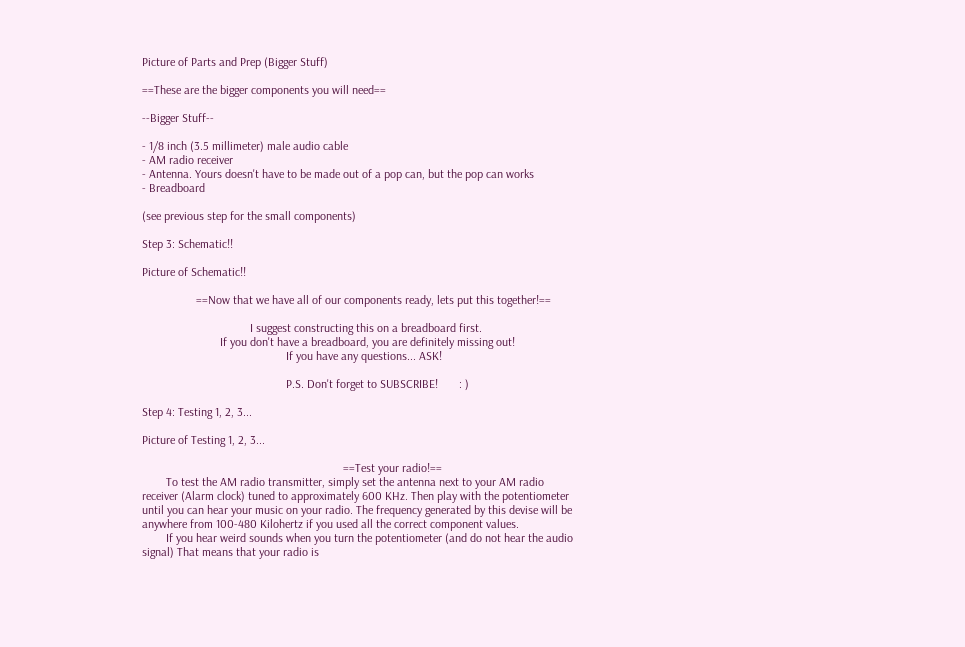Picture of Parts and Prep (Bigger Stuff)

==These are the bigger components you will need==

--Bigger Stuff--

- 1/8 inch (3.5 millimeter) male audio cable
- AM radio receiver
- Antenna. Yours doesn't have to be made out of a pop can, but the pop can works
- Breadboard

(see previous step for the small components)

Step 3: Schematic!!

Picture of Schematic!!

                  ==Now that we have all of our components ready, lets put this together!==

                                    I suggest constructing this on a breadboard first.
                          If you don't have a breadboard, you are definitely missing out!
                                                If you have any questions... ASK!

                                                P.S. Don't forget to SUBSCRIBE!       : )

Step 4: Testing 1, 2, 3...

Picture of Testing 1, 2, 3...

                                                                   ==Test your radio!==
        To test the AM radio transmitter, simply set the antenna next to your AM radio receiver (Alarm clock) tuned to approximately 600 KHz. Then play with the potentiometer until you can hear your music on your radio. The frequency generated by this devise will be anywhere from 100-480 Kilohertz if you used all the correct component values.
        If you hear weird sounds when you turn the potentiometer (and do not hear the audio signal) That means that your radio is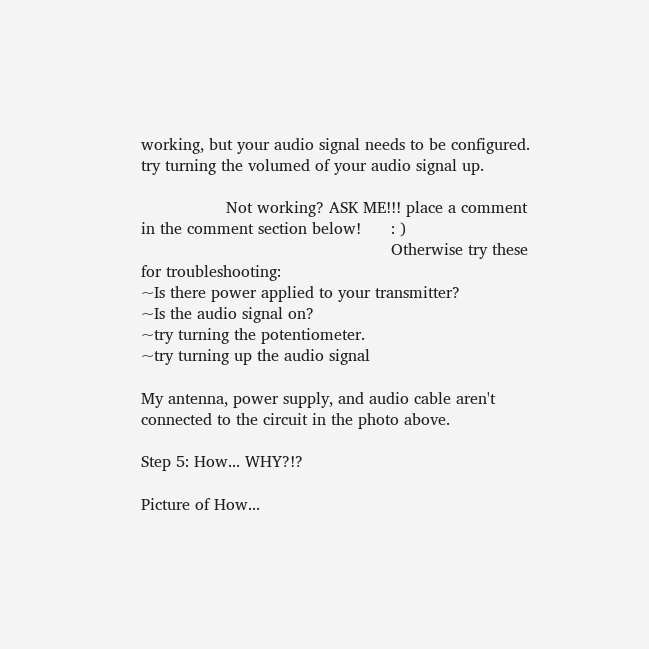working, but your audio signal needs to be configured. try turning the volumed of your audio signal up.

                 Not working? ASK ME!!! place a comment in the comment section below!      : )
                                                  Otherwise try these for troubleshooting:
~Is there power applied to your transmitter?
~Is the audio signal on?
~try turning the potentiometer.
~try turning up the audio signal

My antenna, power supply, and audio cable aren't  connected to the circuit in the photo above.

Step 5: How... WHY?!?

Picture of How...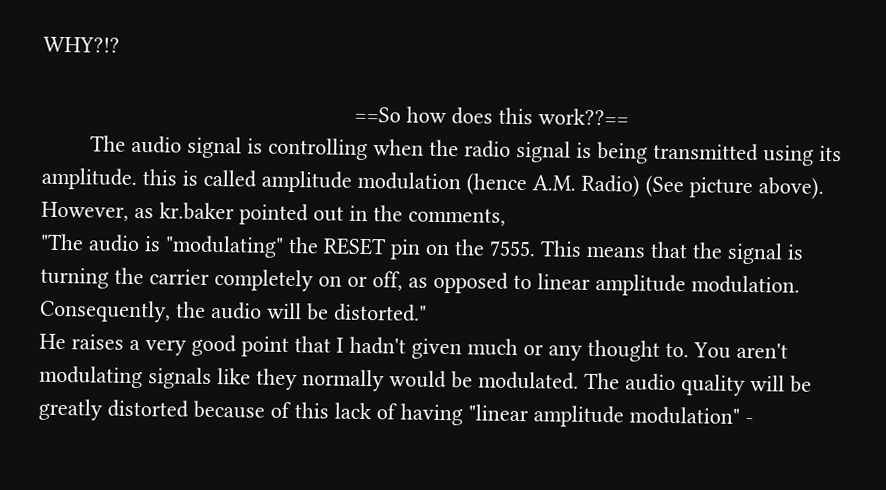WHY?!?

                                                    ==So how does this work??==
        The audio signal is controlling when the radio signal is being transmitted using its amplitude. this is called amplitude modulation (hence A.M. Radio) (See picture above).
However, as kr.baker pointed out in the comments,
"The audio is "modulating" the RESET pin on the 7555. This means that the signal is turning the carrier completely on or off, as opposed to linear amplitude modulation. Consequently, the audio will be distorted."
He raises a very good point that I hadn't given much or any thought to. You aren't modulating signals like they normally would be modulated. The audio quality will be greatly distorted because of this lack of having "linear amplitude modulation" -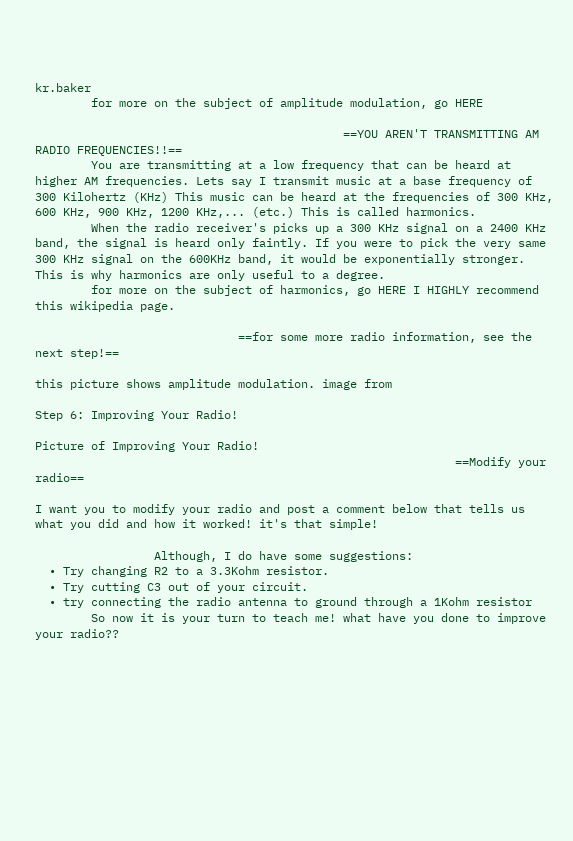kr.baker
        for more on the subject of amplitude modulation, go HERE

                                            ==YOU AREN'T TRANSMITTING AM RADIO FREQUENCIES!!==
        You are transmitting at a low frequency that can be heard at higher AM frequencies. Lets say I transmit music at a base frequency of 300 Kilohertz (KHz) This music can be heard at the frequencies of 300 KHz, 600 KHz, 900 KHz, 1200 KHz,... (etc.) This is called harmonics.
        When the radio receiver's picks up a 300 KHz signal on a 2400 KHz band, the signal is heard only faintly. If you were to pick the very same 300 KHz signal on the 600KHz band, it would be exponentially stronger. This is why harmonics are only useful to a degree.
        for more on the subject of harmonics, go HERE I HIGHLY recommend this wikipedia page.

                             ==for some more radio information, see the next step!==

this picture shows amplitude modulation. image from

Step 6: Improving Your Radio!

Picture of Improving Your Radio!
                                                            ==Modify your radio==

I want you to modify your radio and post a comment below that tells us what you did and how it worked! it's that simple!

                 Although, I do have some suggestions:
  • Try changing R2 to a 3.3Kohm resistor.
  • Try cutting C3 out of your circuit.
  • try connecting the radio antenna to ground through a 1Kohm resistor
        So now it is your turn to teach me! what have you done to improve your radio??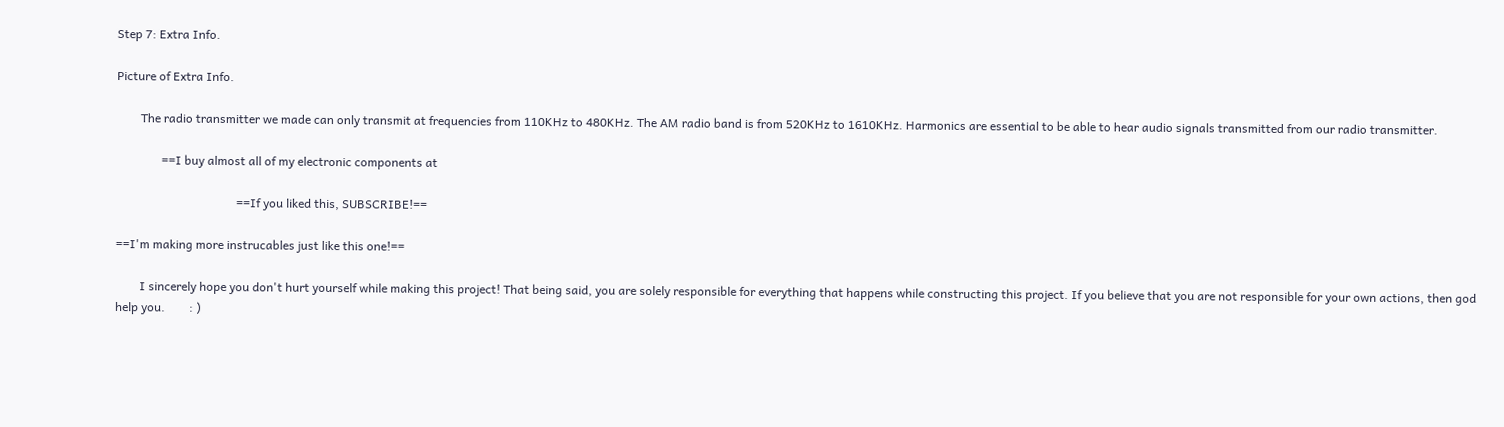Step 7: Extra Info.

Picture of Extra Info.

        The radio transmitter we made can only transmit at frequencies from 110KHz to 480KHz. The AM radio band is from 520KHz to 1610KHz. Harmonics are essential to be able to hear audio signals transmitted from our radio transmitter.

               ==I buy almost all of my electronic components at

                                        ==If you liked this, SUBSCRIBE!==

==I'm making more instrucables just like this one!==

        I sincerely hope you don't hurt yourself while making this project! That being said, you are solely responsible for everything that happens while constructing this project. If you believe that you are not responsible for your own actions, then god help you.        : )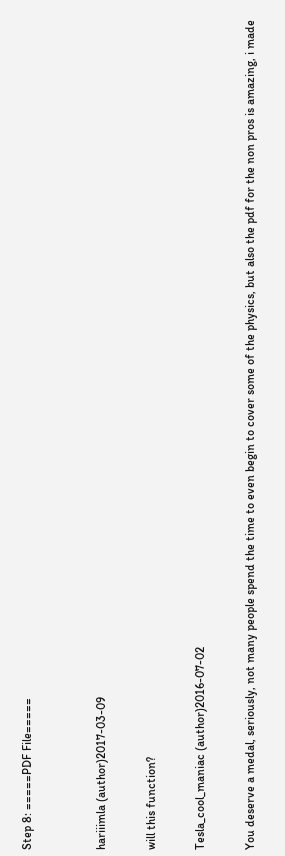Step 8: =====PDF File=====


hariiimla (author)2017-03-09

will this function?

Tesla_cool_maniac (author)2016-07-02

You deserve a medal, seriously, not many people spend the time to even begin to cover some of the physics, but also the pdf for the non pros is amazing, i made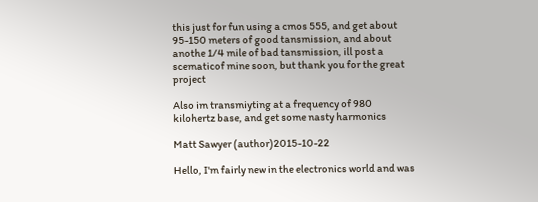this just for fun using a cmos 555, and get about 95-150 meters of good tansmission, and about anothe 1/4 mile of bad tansmission, ill post a scematicof mine soon, but thank you for the great project

Also im transmiyting at a frequency of 980 kilohertz base, and get some nasty harmonics

Matt Sawyer (author)2015-10-22

Hello, I'm fairly new in the electronics world and was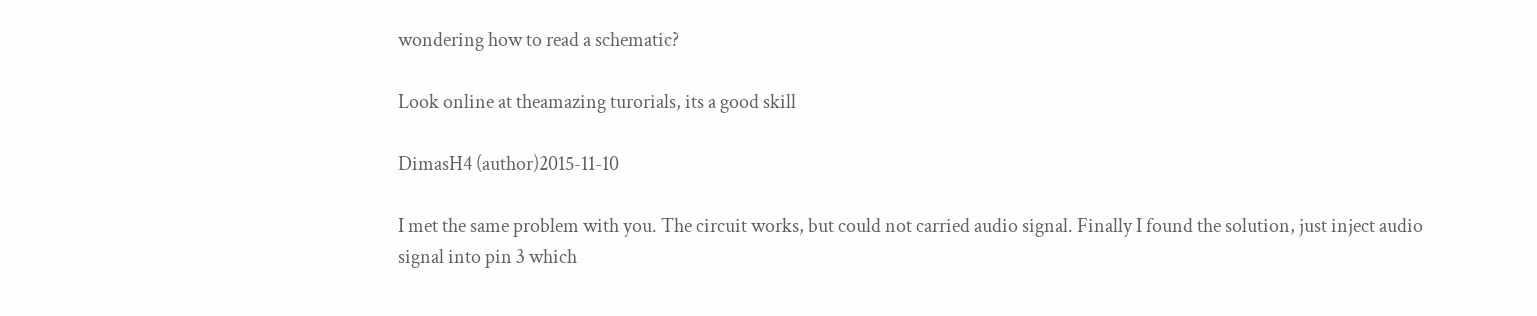wondering how to read a schematic?

Look online at theamazing turorials, its a good skill

DimasH4 (author)2015-11-10

I met the same problem with you. The circuit works, but could not carried audio signal. Finally I found the solution, just inject audio signal into pin 3 which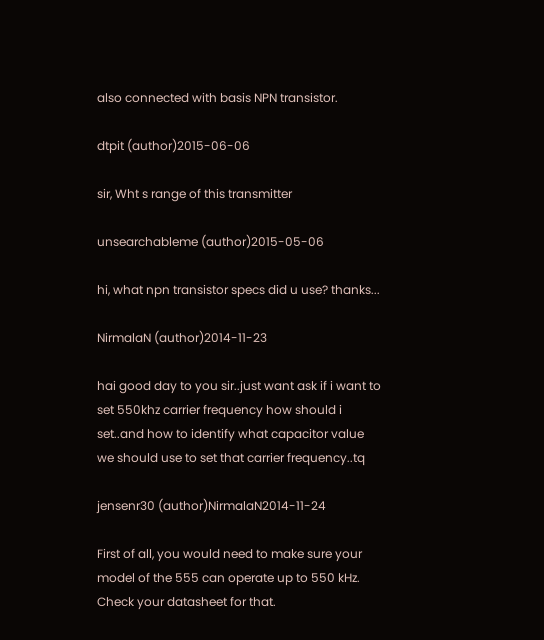also connected with basis NPN transistor.

dtpit (author)2015-06-06

sir, Wht s range of this transmitter

unsearchableme (author)2015-05-06

hi, what npn transistor specs did u use? thanks...

NirmalaN (author)2014-11-23

hai good day to you sir..just want ask if i want to set 550khz carrier frequency how should i set..and how to identify what capacitor value we should use to set that carrier frequency..tq

jensenr30 (author)NirmalaN2014-11-24

First of all, you would need to make sure your model of the 555 can operate up to 550 kHz. Check your datasheet for that.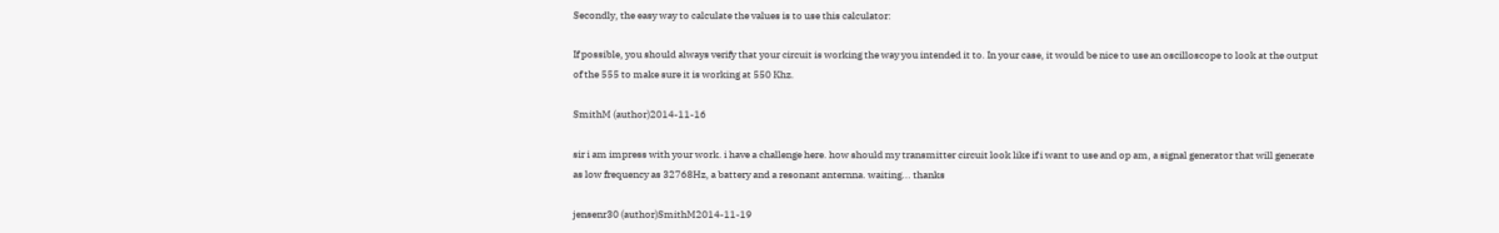Secondly, the easy way to calculate the values is to use this calculator:

If possible, you should always verify that your circuit is working the way you intended it to. In your case, it would be nice to use an oscilloscope to look at the output of the 555 to make sure it is working at 550 Khz.

SmithM (author)2014-11-16

sir i am impress with your work. i have a challenge here. how should my transmitter circuit look like if i want to use and op am, a signal generator that will generate as low frequency as 32768Hz, a battery and a resonant anternna. waiting... thanks

jensenr30 (author)SmithM2014-11-19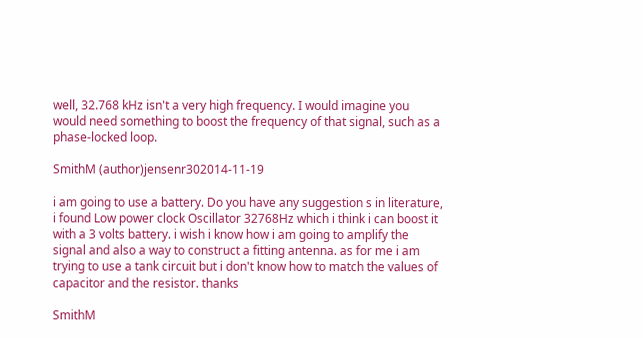well, 32.768 kHz isn't a very high frequency. I would imagine you would need something to boost the frequency of that signal, such as a phase-locked loop.

SmithM (author)jensenr302014-11-19

i am going to use a battery. Do you have any suggestion s in literature, i found Low power clock Oscillator 32768Hz which i think i can boost it with a 3 volts battery. i wish i know how i am going to amplify the signal and also a way to construct a fitting antenna. as for me i am trying to use a tank circuit but i don't know how to match the values of capacitor and the resistor. thanks

SmithM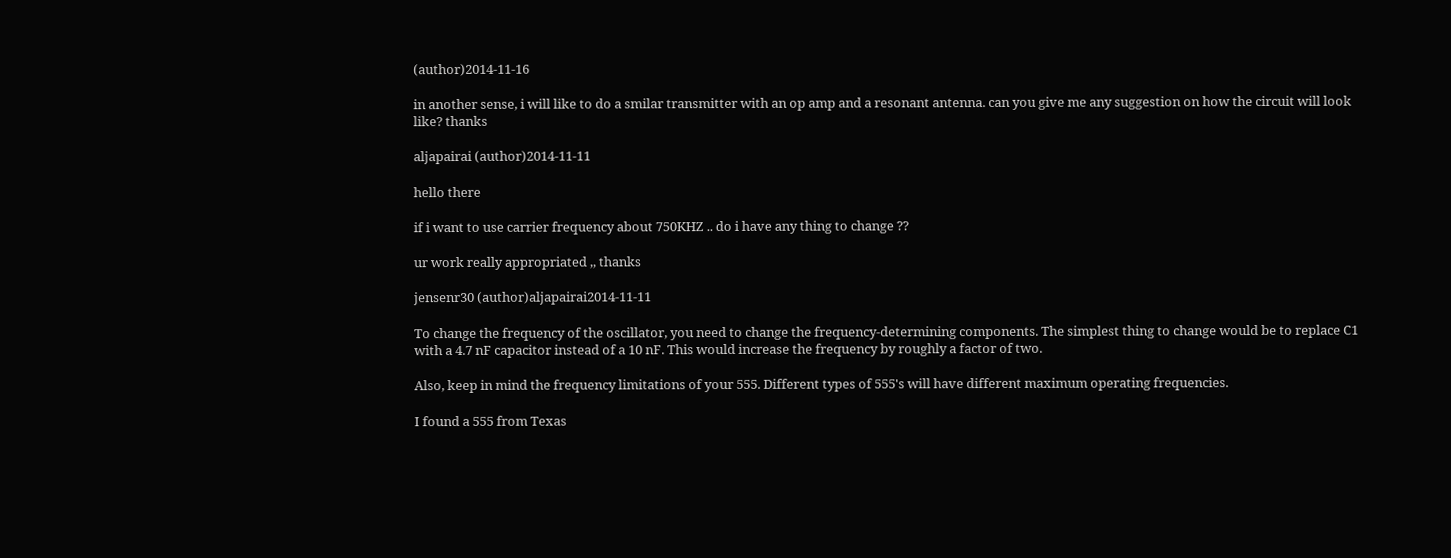(author)2014-11-16

in another sense, i will like to do a smilar transmitter with an op amp and a resonant antenna. can you give me any suggestion on how the circuit will look like? thanks

aljapairai (author)2014-11-11

hello there

if i want to use carrier frequency about 750KHZ .. do i have any thing to change ??

ur work really appropriated ,, thanks

jensenr30 (author)aljapairai2014-11-11

To change the frequency of the oscillator, you need to change the frequency-determining components. The simplest thing to change would be to replace C1 with a 4.7 nF capacitor instead of a 10 nF. This would increase the frequency by roughly a factor of two.

Also, keep in mind the frequency limitations of your 555. Different types of 555's will have different maximum operating frequencies.

I found a 555 from Texas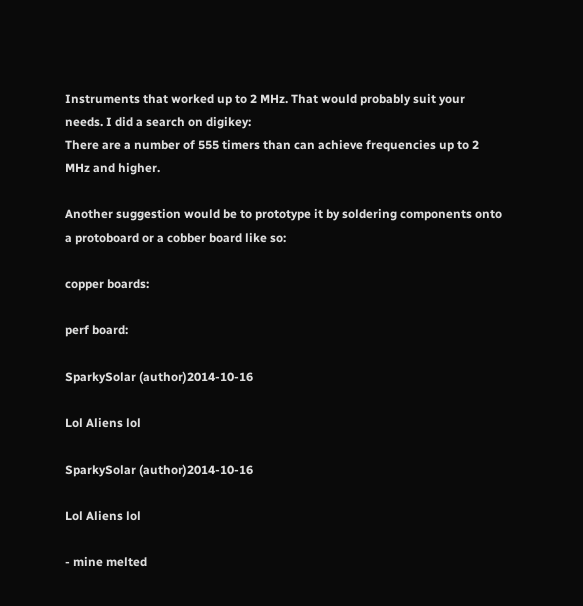Instruments that worked up to 2 MHz. That would probably suit your needs. I did a search on digikey:
There are a number of 555 timers than can achieve frequencies up to 2 MHz and higher.

Another suggestion would be to prototype it by soldering components onto a protoboard or a cobber board like so:

copper boards:

perf board:

SparkySolar (author)2014-10-16

Lol Aliens lol

SparkySolar (author)2014-10-16

Lol Aliens lol

- mine melted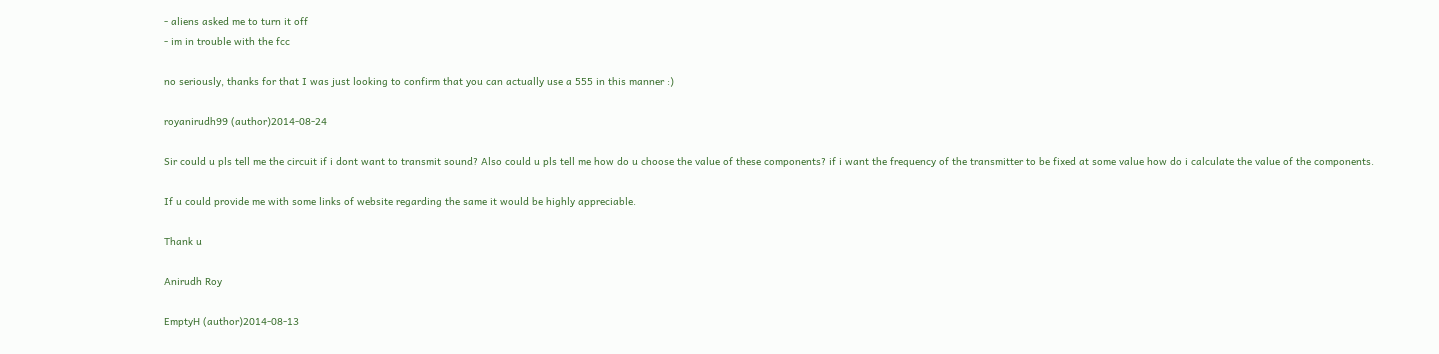- aliens asked me to turn it off
- im in trouble with the fcc

no seriously, thanks for that I was just looking to confirm that you can actually use a 555 in this manner :)

royanirudh99 (author)2014-08-24

Sir could u pls tell me the circuit if i dont want to transmit sound? Also could u pls tell me how do u choose the value of these components? if i want the frequency of the transmitter to be fixed at some value how do i calculate the value of the components.

If u could provide me with some links of website regarding the same it would be highly appreciable.

Thank u

Anirudh Roy

EmptyH (author)2014-08-13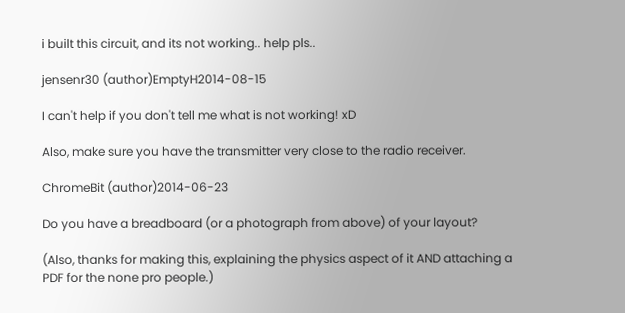i built this circuit, and its not working.. help pls..

jensenr30 (author)EmptyH2014-08-15

I can't help if you don't tell me what is not working! xD

Also, make sure you have the transmitter very close to the radio receiver.

ChromeBit (author)2014-06-23

Do you have a breadboard (or a photograph from above) of your layout?

(Also, thanks for making this, explaining the physics aspect of it AND attaching a PDF for the none pro people.)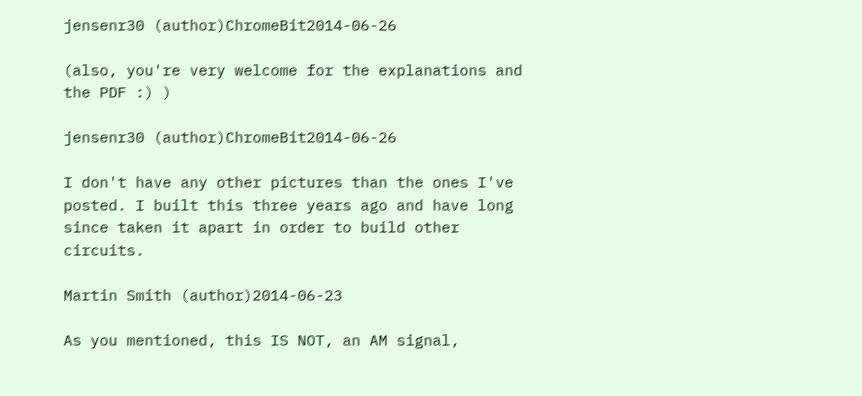jensenr30 (author)ChromeBit2014-06-26

(also, you're very welcome for the explanations and the PDF :) )

jensenr30 (author)ChromeBit2014-06-26

I don't have any other pictures than the ones I've posted. I built this three years ago and have long since taken it apart in order to build other circuits.

Martin Smith (author)2014-06-23

As you mentioned, this IS NOT, an AM signal,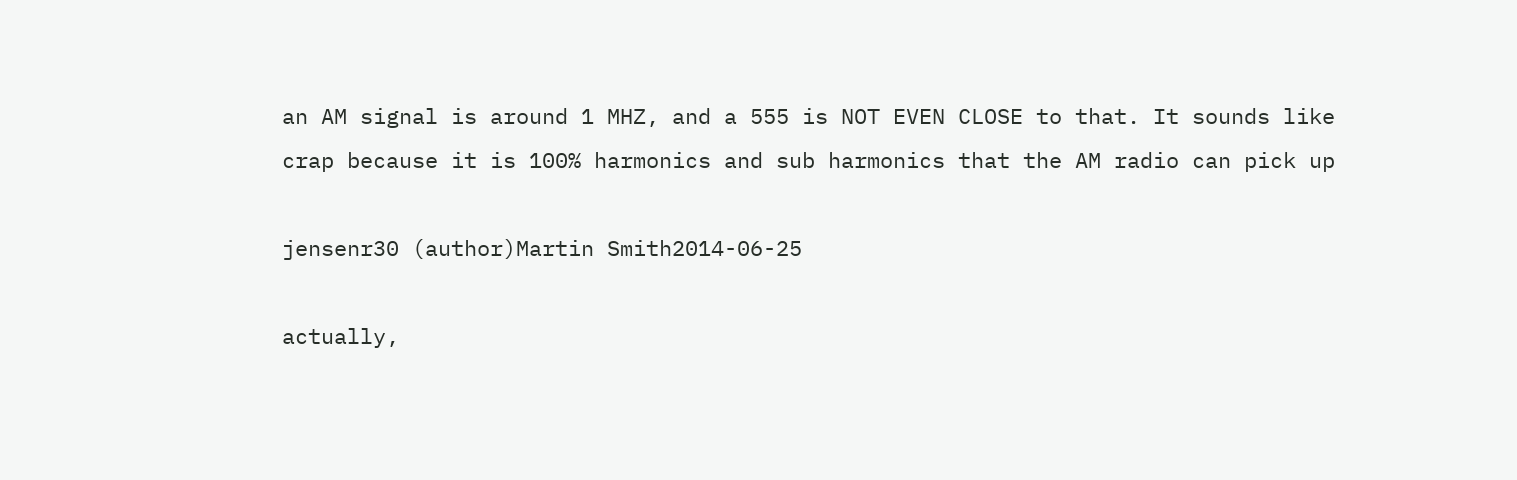an AM signal is around 1 MHZ, and a 555 is NOT EVEN CLOSE to that. It sounds like crap because it is 100% harmonics and sub harmonics that the AM radio can pick up

jensenr30 (author)Martin Smith2014-06-25

actually,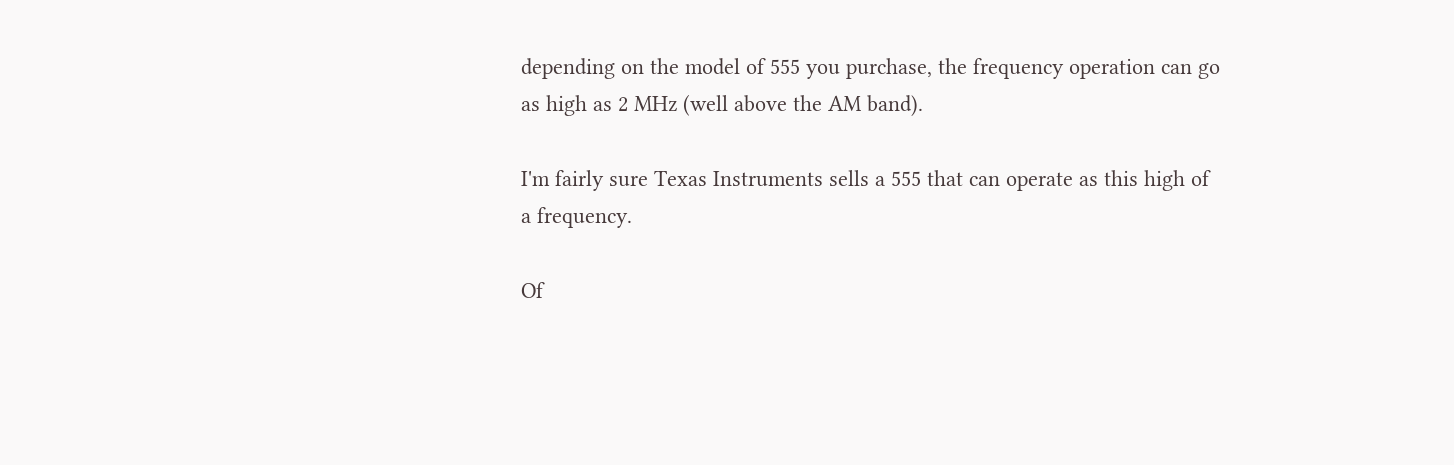depending on the model of 555 you purchase, the frequency operation can go as high as 2 MHz (well above the AM band).

I'm fairly sure Texas Instruments sells a 555 that can operate as this high of a frequency.

Of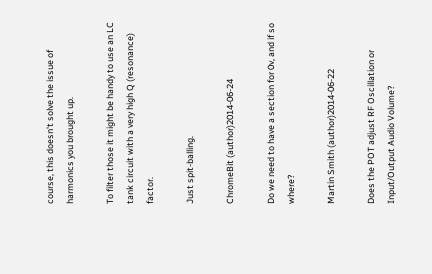course, this doesn't solve the issue of harmonics you brought up.

To filter those it might be handy to use an LC tank circuit with a very high Q (resonance) factor.

Just spit-balling.

ChromeBit (author)2014-06-24

Do we need to have a section for 0v, and if so where?

Martin Smith (author)2014-06-22

Does the POT adjust RF Oscillation or Input/Output Audio Volume?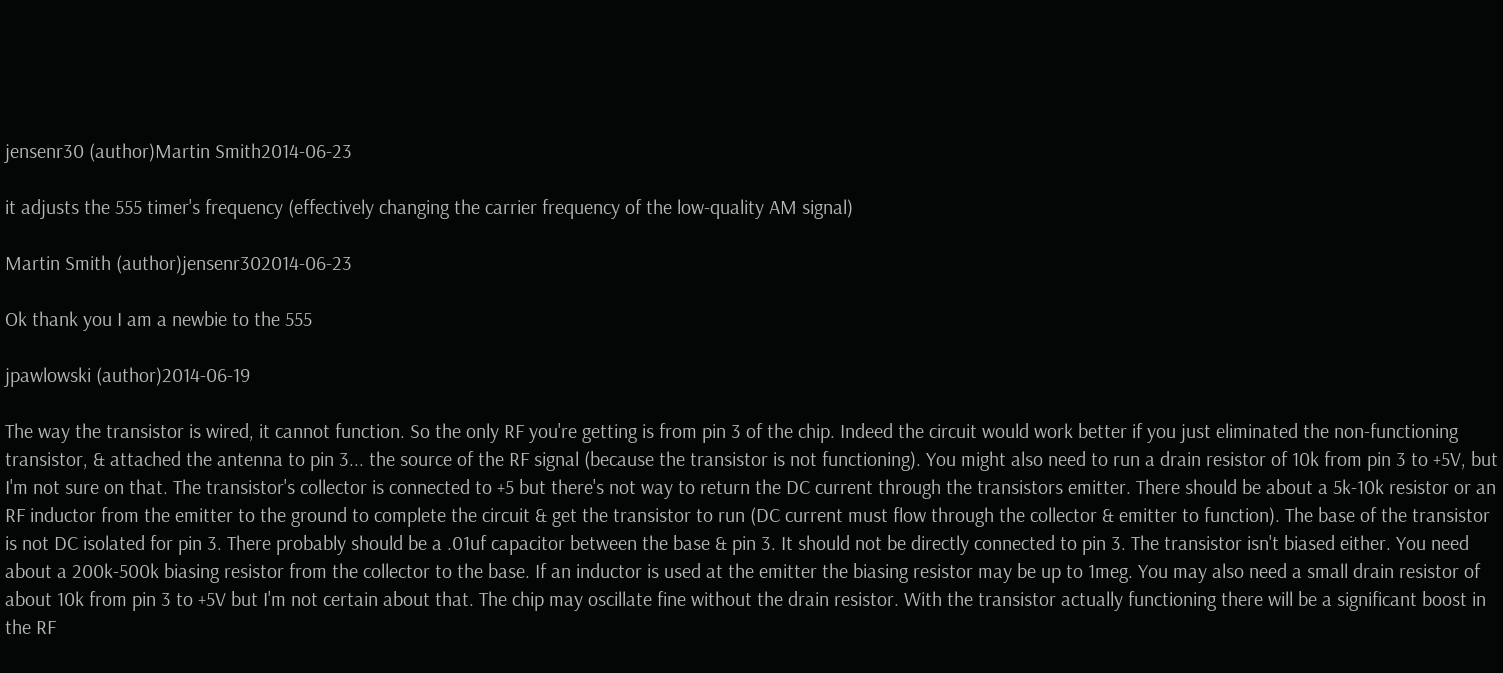jensenr30 (author)Martin Smith2014-06-23

it adjusts the 555 timer's frequency (effectively changing the carrier frequency of the low-quality AM signal)

Martin Smith (author)jensenr302014-06-23

Ok thank you I am a newbie to the 555

jpawlowski (author)2014-06-19

The way the transistor is wired, it cannot function. So the only RF you're getting is from pin 3 of the chip. Indeed the circuit would work better if you just eliminated the non-functioning transistor, & attached the antenna to pin 3... the source of the RF signal (because the transistor is not functioning). You might also need to run a drain resistor of 10k from pin 3 to +5V, but I'm not sure on that. The transistor's collector is connected to +5 but there's not way to return the DC current through the transistors emitter. There should be about a 5k-10k resistor or an RF inductor from the emitter to the ground to complete the circuit & get the transistor to run (DC current must flow through the collector & emitter to function). The base of the transistor is not DC isolated for pin 3. There probably should be a .01uf capacitor between the base & pin 3. It should not be directly connected to pin 3. The transistor isn't biased either. You need about a 200k-500k biasing resistor from the collector to the base. If an inductor is used at the emitter the biasing resistor may be up to 1meg. You may also need a small drain resistor of about 10k from pin 3 to +5V but I'm not certain about that. The chip may oscillate fine without the drain resistor. With the transistor actually functioning there will be a significant boost in the RF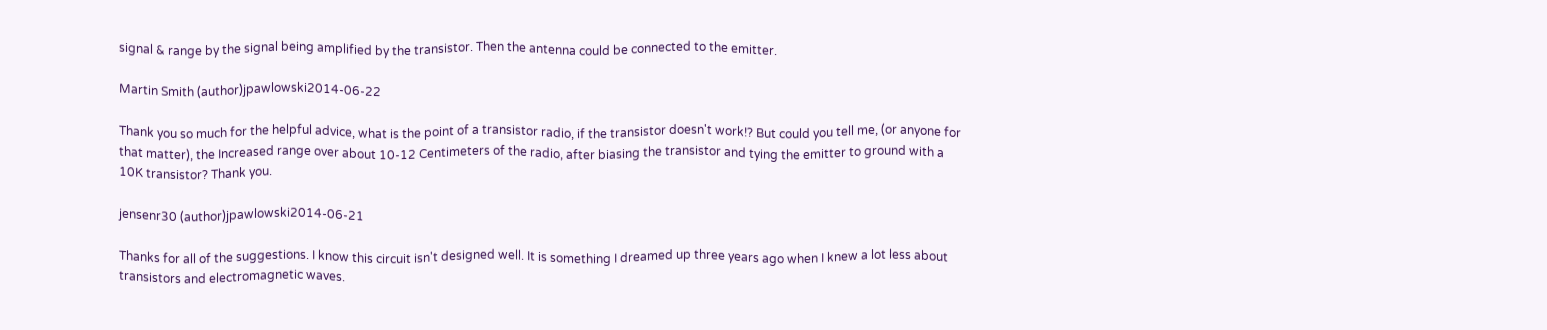signal & range by the signal being amplified by the transistor. Then the antenna could be connected to the emitter.

Martin Smith (author)jpawlowski2014-06-22

Thank you so much for the helpful advice, what is the point of a transistor radio, if the transistor doesn't work!? But could you tell me, (or anyone for that matter), the Increased range over about 10-12 Centimeters of the radio, after biasing the transistor and tying the emitter to ground with a 10K transistor? Thank you.

jensenr30 (author)jpawlowski2014-06-21

Thanks for all of the suggestions. I know this circuit isn't designed well. It is something I dreamed up three years ago when I knew a lot less about transistors and electromagnetic waves.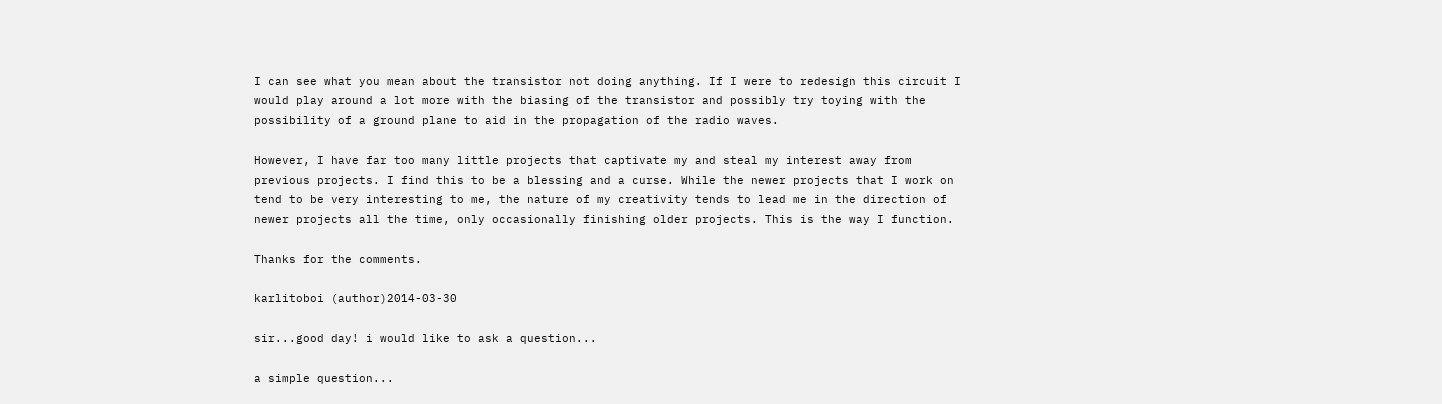I can see what you mean about the transistor not doing anything. If I were to redesign this circuit I would play around a lot more with the biasing of the transistor and possibly try toying with the possibility of a ground plane to aid in the propagation of the radio waves.

However, I have far too many little projects that captivate my and steal my interest away from previous projects. I find this to be a blessing and a curse. While the newer projects that I work on tend to be very interesting to me, the nature of my creativity tends to lead me in the direction of newer projects all the time, only occasionally finishing older projects. This is the way I function.

Thanks for the comments.

karlitoboi (author)2014-03-30

sir...good day! i would like to ask a question...

a simple question...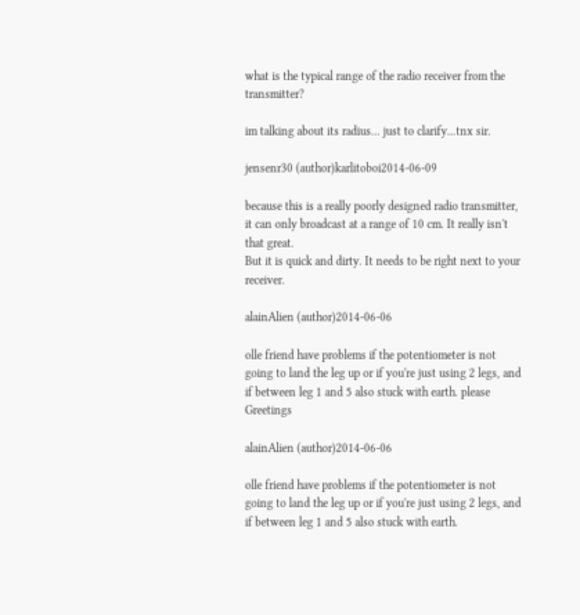what is the typical range of the radio receiver from the transmitter?

im talking about its radius... just to clarify...tnx sir.

jensenr30 (author)karlitoboi2014-06-09

because this is a really poorly designed radio transmitter, it can only broadcast at a range of 10 cm. It really isn't that great.
But it is quick and dirty. It needs to be right next to your receiver.

alainAlien (author)2014-06-06

olle friend have problems if the potentiometer is not going to land the leg up or if you're just using 2 legs, and if between leg 1 and 5 also stuck with earth. please Greetings

alainAlien (author)2014-06-06

olle friend have problems if the potentiometer is not going to land the leg up or if you're just using 2 legs, and if between leg 1 and 5 also stuck with earth.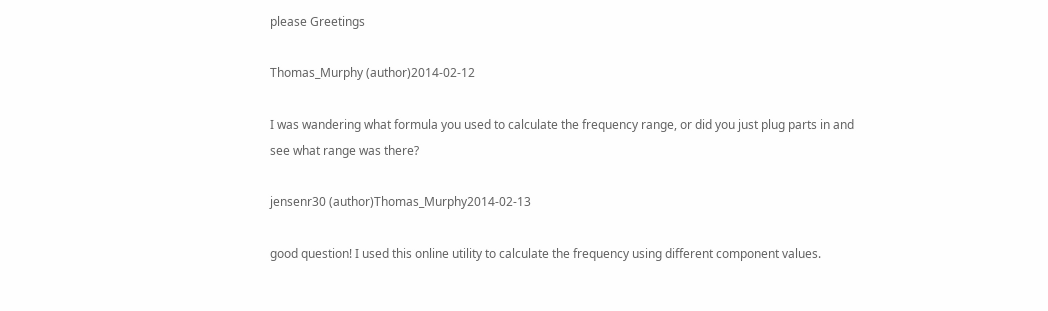please Greetings

Thomas_Murphy (author)2014-02-12

I was wandering what formula you used to calculate the frequency range, or did you just plug parts in and see what range was there?

jensenr30 (author)Thomas_Murphy2014-02-13

good question! I used this online utility to calculate the frequency using different component values.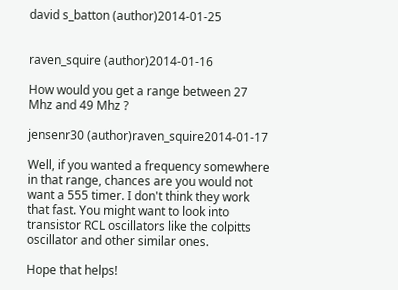david s_batton (author)2014-01-25


raven_squire (author)2014-01-16

How would you get a range between 27 Mhz and 49 Mhz ?

jensenr30 (author)raven_squire2014-01-17

Well, if you wanted a frequency somewhere in that range, chances are you would not want a 555 timer. I don't think they work that fast. You might want to look into transistor RCL oscillators like the colpitts oscillator and other similar ones.

Hope that helps!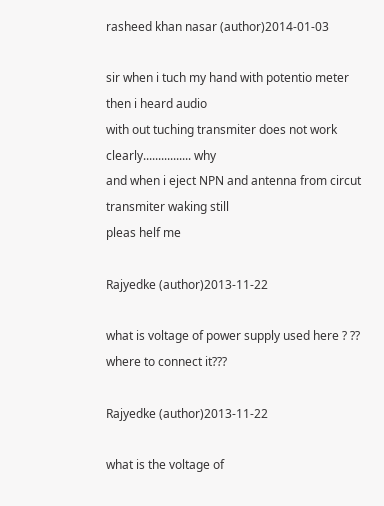rasheed khan nasar (author)2014-01-03

sir when i tuch my hand with potentio meter then i heard audio
with out tuching transmiter does not work clearly................ why
and when i eject NPN and antenna from circut transmiter waking still
pleas helf me

Rajyedke (author)2013-11-22

what is voltage of power supply used here ? ?? where to connect it???

Rajyedke (author)2013-11-22

what is the voltage of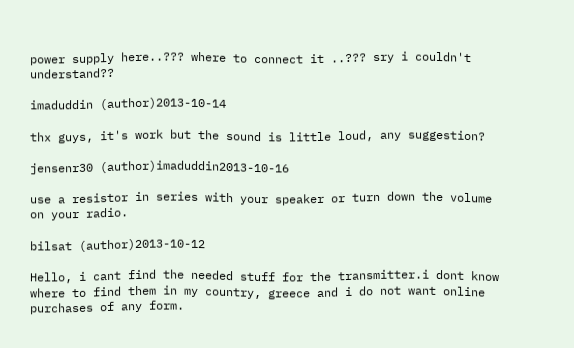power supply here..??? where to connect it ..??? sry i couldn't understand??

imaduddin (author)2013-10-14

thx guys, it's work but the sound is little loud, any suggestion?

jensenr30 (author)imaduddin2013-10-16

use a resistor in series with your speaker or turn down the volume on your radio.

bilsat (author)2013-10-12

Hello, i cant find the needed stuff for the transmitter.i dont know where to find them in my country, greece and i do not want online purchases of any form.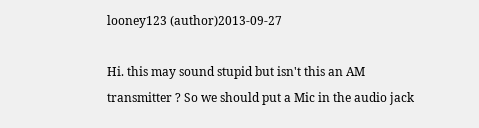looney123 (author)2013-09-27

Hi. this may sound stupid but isn't this an AM transmitter ? So we should put a Mic in the audio jack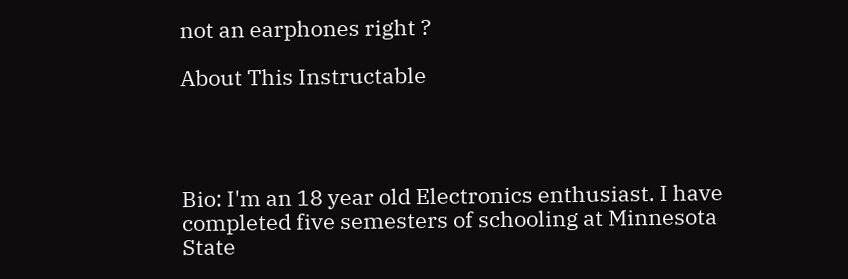not an earphones right ?

About This Instructable




Bio: I'm an 18 year old Electronics enthusiast. I have completed five semesters of schooling at Minnesota State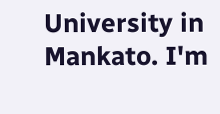University in Mankato. I'm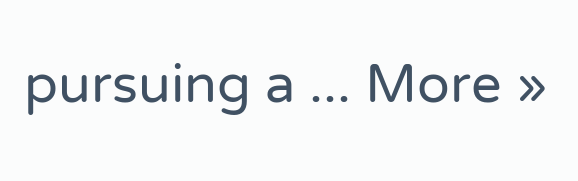pursuing a ... More »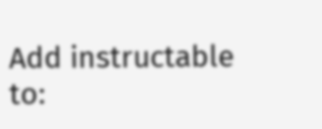Add instructable to: